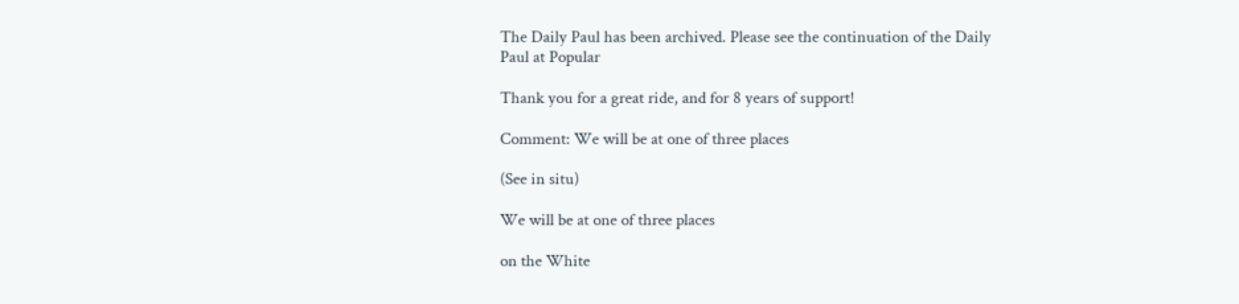The Daily Paul has been archived. Please see the continuation of the Daily Paul at Popular

Thank you for a great ride, and for 8 years of support!

Comment: We will be at one of three places

(See in situ)

We will be at one of three places

on the White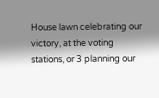House lawn celebrating our victory, at the voting stations, or 3 planning our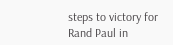steps to victory for Rand Paul in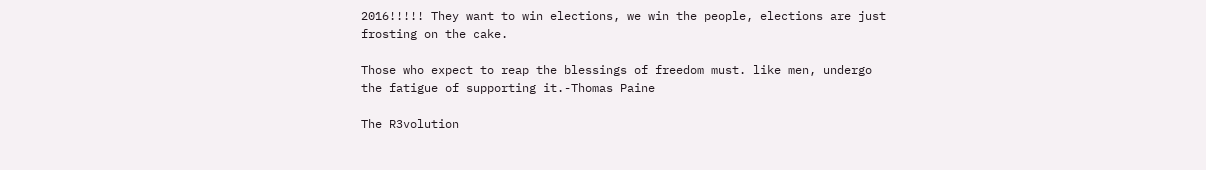2016!!!!! They want to win elections, we win the people, elections are just frosting on the cake.

Those who expect to reap the blessings of freedom must. like men, undergo the fatigue of supporting it.-Thomas Paine

The R3volution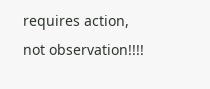requires action, not observation!!!!